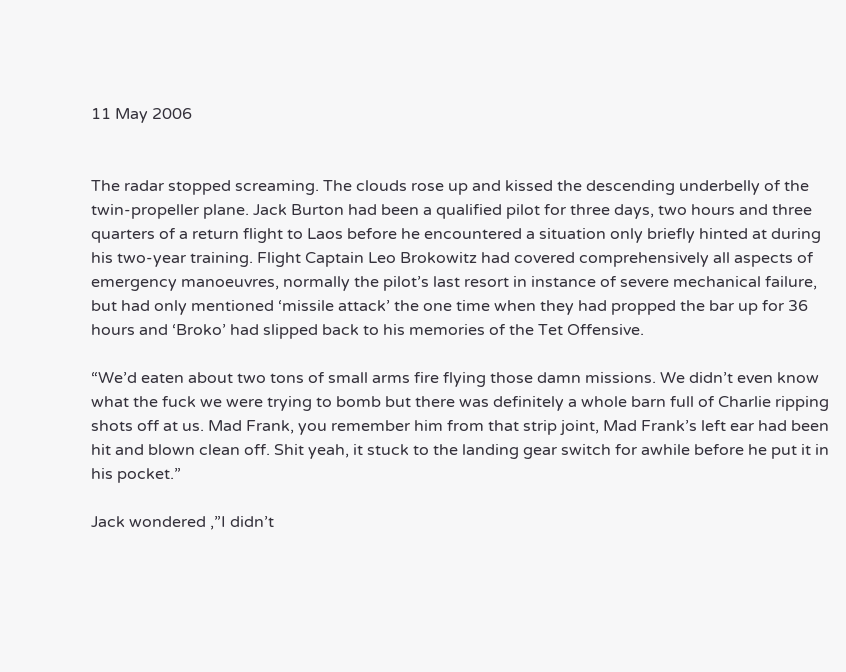11 May 2006


The radar stopped screaming. The clouds rose up and kissed the descending underbelly of the twin-propeller plane. Jack Burton had been a qualified pilot for three days, two hours and three quarters of a return flight to Laos before he encountered a situation only briefly hinted at during his two-year training. Flight Captain Leo Brokowitz had covered comprehensively all aspects of emergency manoeuvres, normally the pilot’s last resort in instance of severe mechanical failure, but had only mentioned ‘missile attack’ the one time when they had propped the bar up for 36 hours and ‘Broko’ had slipped back to his memories of the Tet Offensive.

“We’d eaten about two tons of small arms fire flying those damn missions. We didn’t even know what the fuck we were trying to bomb but there was definitely a whole barn full of Charlie ripping shots off at us. Mad Frank, you remember him from that strip joint, Mad Frank’s left ear had been hit and blown clean off. Shit yeah, it stuck to the landing gear switch for awhile before he put it in his pocket.”

Jack wondered ,”I didn’t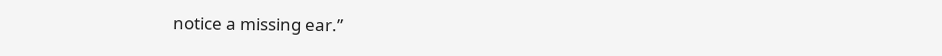notice a missing ear.”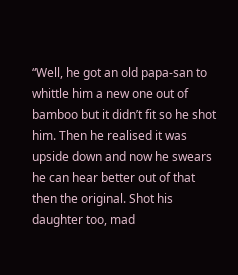“Well, he got an old papa-san to whittle him a new one out of bamboo but it didn’t fit so he shot him. Then he realised it was upside down and now he swears he can hear better out of that then the original. Shot his daughter too, mad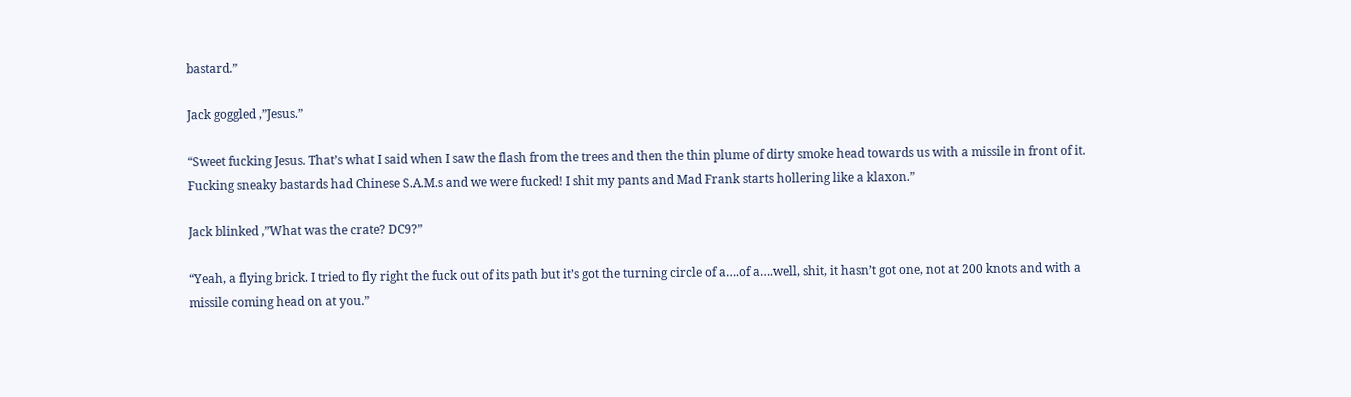bastard.”

Jack goggled ,”Jesus.”

“Sweet fucking Jesus. That’s what I said when I saw the flash from the trees and then the thin plume of dirty smoke head towards us with a missile in front of it. Fucking sneaky bastards had Chinese S.A.M.s and we were fucked! I shit my pants and Mad Frank starts hollering like a klaxon.”

Jack blinked ,”What was the crate? DC9?”

“Yeah, a flying brick. I tried to fly right the fuck out of its path but it’s got the turning circle of a….of a….well, shit, it hasn’t got one, not at 200 knots and with a missile coming head on at you.”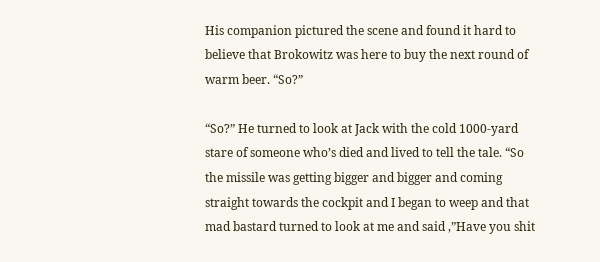His companion pictured the scene and found it hard to believe that Brokowitz was here to buy the next round of warm beer. “So?”

“So?” He turned to look at Jack with the cold 1000-yard stare of someone who’s died and lived to tell the tale. “So the missile was getting bigger and bigger and coming straight towards the cockpit and I began to weep and that mad bastard turned to look at me and said ,”Have you shit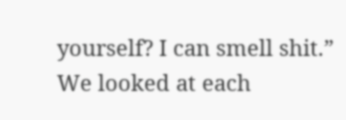yourself? I can smell shit.” We looked at each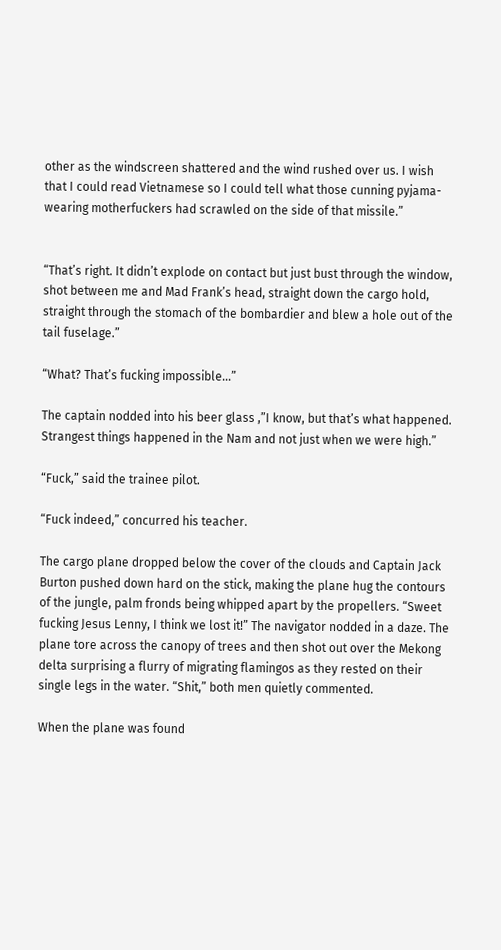other as the windscreen shattered and the wind rushed over us. I wish that I could read Vietnamese so I could tell what those cunning pyjama-wearing motherfuckers had scrawled on the side of that missile.”


“That’s right. It didn’t explode on contact but just bust through the window, shot between me and Mad Frank’s head, straight down the cargo hold, straight through the stomach of the bombardier and blew a hole out of the tail fuselage.”

“What? That’s fucking impossible…”

The captain nodded into his beer glass ,”I know, but that’s what happened. Strangest things happened in the Nam and not just when we were high.”

“Fuck,” said the trainee pilot.

“Fuck indeed,” concurred his teacher.

The cargo plane dropped below the cover of the clouds and Captain Jack Burton pushed down hard on the stick, making the plane hug the contours of the jungle, palm fronds being whipped apart by the propellers. “Sweet fucking Jesus Lenny, I think we lost it!” The navigator nodded in a daze. The plane tore across the canopy of trees and then shot out over the Mekong delta surprising a flurry of migrating flamingos as they rested on their single legs in the water. “Shit,” both men quietly commented.

When the plane was found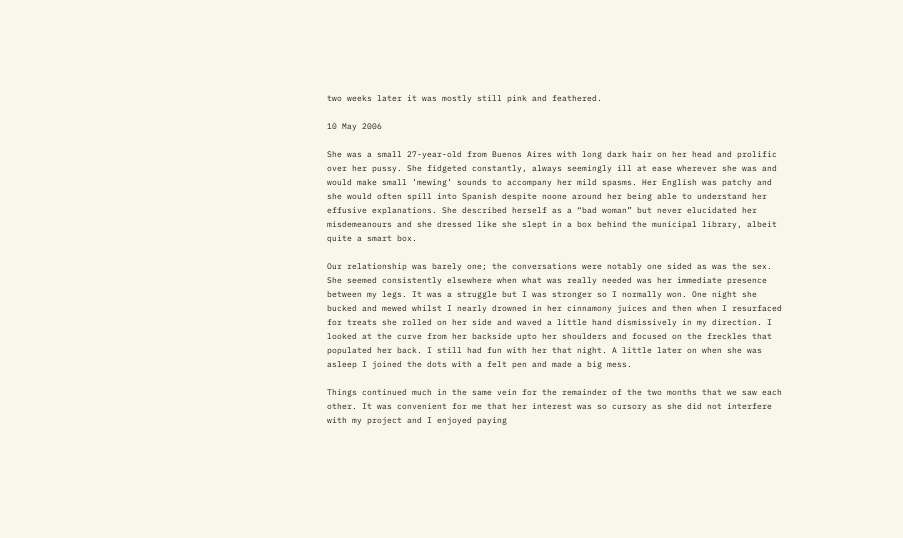two weeks later it was mostly still pink and feathered.

10 May 2006

She was a small 27-year-old from Buenos Aires with long dark hair on her head and prolific over her pussy. She fidgeted constantly, always seemingly ill at ease wherever she was and would make small ’mewing’ sounds to accompany her mild spasms. Her English was patchy and she would often spill into Spanish despite noone around her being able to understand her effusive explanations. She described herself as a “bad woman” but never elucidated her misdemeanours and she dressed like she slept in a box behind the municipal library, albeit quite a smart box.

Our relationship was barely one; the conversations were notably one sided as was the sex. She seemed consistently elsewhere when what was really needed was her immediate presence between my legs. It was a struggle but I was stronger so I normally won. One night she bucked and mewed whilst I nearly drowned in her cinnamony juices and then when I resurfaced for treats she rolled on her side and waved a little hand dismissively in my direction. I looked at the curve from her backside upto her shoulders and focused on the freckles that populated her back. I still had fun with her that night. A little later on when she was asleep I joined the dots with a felt pen and made a big mess.

Things continued much in the same vein for the remainder of the two months that we saw each other. It was convenient for me that her interest was so cursory as she did not interfere with my project and I enjoyed paying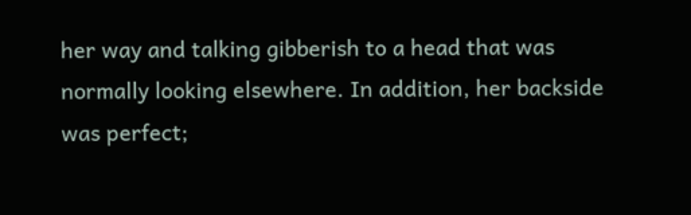her way and talking gibberish to a head that was normally looking elsewhere. In addition, her backside was perfect;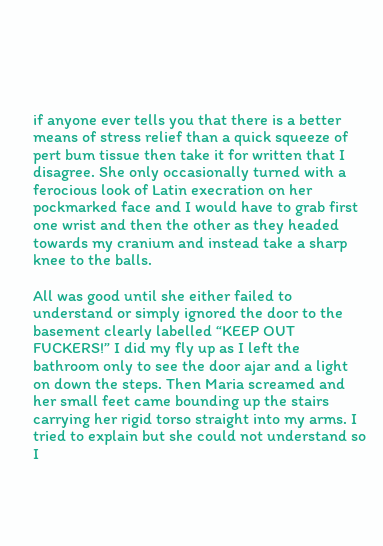if anyone ever tells you that there is a better means of stress relief than a quick squeeze of pert bum tissue then take it for written that I disagree. She only occasionally turned with a ferocious look of Latin execration on her pockmarked face and I would have to grab first one wrist and then the other as they headed towards my cranium and instead take a sharp knee to the balls.

All was good until she either failed to understand or simply ignored the door to the basement clearly labelled “KEEP OUT FUCKERS!” I did my fly up as I left the bathroom only to see the door ajar and a light on down the steps. Then Maria screamed and her small feet came bounding up the stairs carrying her rigid torso straight into my arms. I tried to explain but she could not understand so I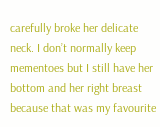carefully broke her delicate neck. I don’t normally keep mementoes but I still have her bottom and her right breast because that was my favourite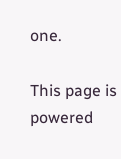one.

This page is powered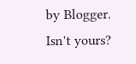by Blogger. Isn't yours?